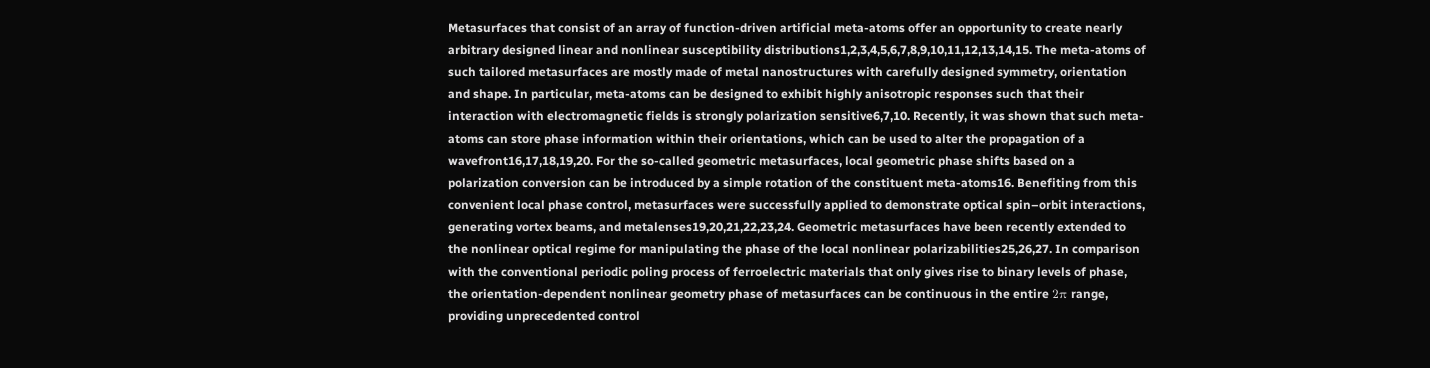Metasurfaces that consist of an array of function-driven artificial meta-atoms offer an opportunity to create nearly arbitrary designed linear and nonlinear susceptibility distributions1,2,3,4,5,6,7,8,9,10,11,12,13,14,15. The meta-atoms of such tailored metasurfaces are mostly made of metal nanostructures with carefully designed symmetry, orientation and shape. In particular, meta-atoms can be designed to exhibit highly anisotropic responses such that their interaction with electromagnetic fields is strongly polarization sensitive6,7,10. Recently, it was shown that such meta-atoms can store phase information within their orientations, which can be used to alter the propagation of a wavefront16,17,18,19,20. For the so-called geometric metasurfaces, local geometric phase shifts based on a polarization conversion can be introduced by a simple rotation of the constituent meta-atoms16. Benefiting from this convenient local phase control, metasurfaces were successfully applied to demonstrate optical spin–orbit interactions, generating vortex beams, and metalenses19,20,21,22,23,24. Geometric metasurfaces have been recently extended to the nonlinear optical regime for manipulating the phase of the local nonlinear polarizabilities25,26,27. In comparison with the conventional periodic poling process of ferroelectric materials that only gives rise to binary levels of phase, the orientation-dependent nonlinear geometry phase of metasurfaces can be continuous in the entire 2π range, providing unprecedented control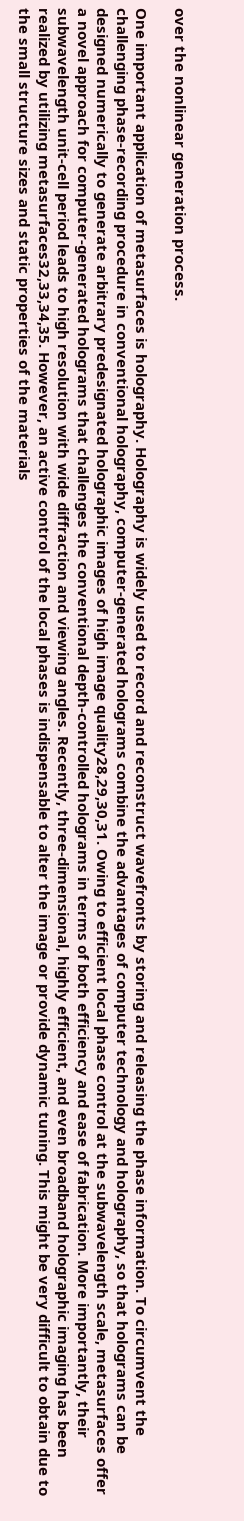over the nonlinear generation process.

One important application of metasurfaces is holography. Holography is widely used to record and reconstruct wavefronts by storing and releasing the phase information. To circumvent the challenging phase-recording procedure in conventional holography, computer-generated holograms combine the advantages of computer technology and holography, so that holograms can be designed numerically to generate arbitrary predesignated holographic images of high image quality28,29,30,31. Owing to efficient local phase control at the subwavelength scale, metasurfaces offer a novel approach for computer-generated holograms that challenges the conventional depth-controlled holograms in terms of both efficiency and ease of fabrication. More importantly, their subwavelength unit-cell period leads to high resolution with wide diffraction and viewing angles. Recently, three-dimensional, highly efficient, and even broadband holographic imaging has been realized by utilizing metasurfaces32,33,34,35. However, an active control of the local phases is indispensable to alter the image or provide dynamic tuning. This might be very difficult to obtain due to the small structure sizes and static properties of the materials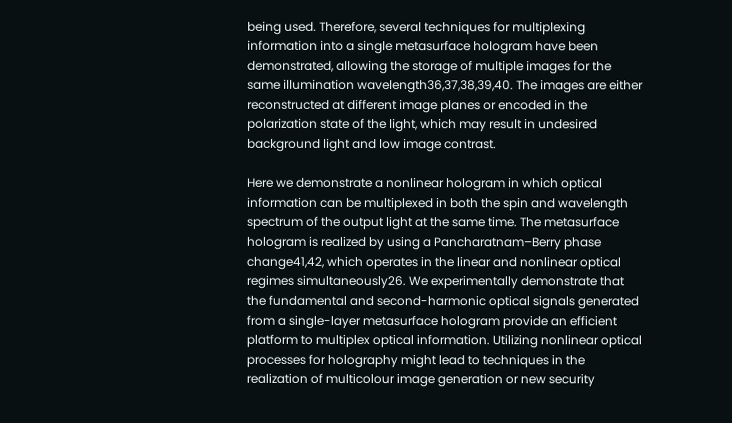being used. Therefore, several techniques for multiplexing information into a single metasurface hologram have been demonstrated, allowing the storage of multiple images for the same illumination wavelength36,37,38,39,40. The images are either reconstructed at different image planes or encoded in the polarization state of the light, which may result in undesired background light and low image contrast.

Here we demonstrate a nonlinear hologram in which optical information can be multiplexed in both the spin and wavelength spectrum of the output light at the same time. The metasurface hologram is realized by using a Pancharatnam–Berry phase change41,42, which operates in the linear and nonlinear optical regimes simultaneously26. We experimentally demonstrate that the fundamental and second-harmonic optical signals generated from a single-layer metasurface hologram provide an efficient platform to multiplex optical information. Utilizing nonlinear optical processes for holography might lead to techniques in the realization of multicolour image generation or new security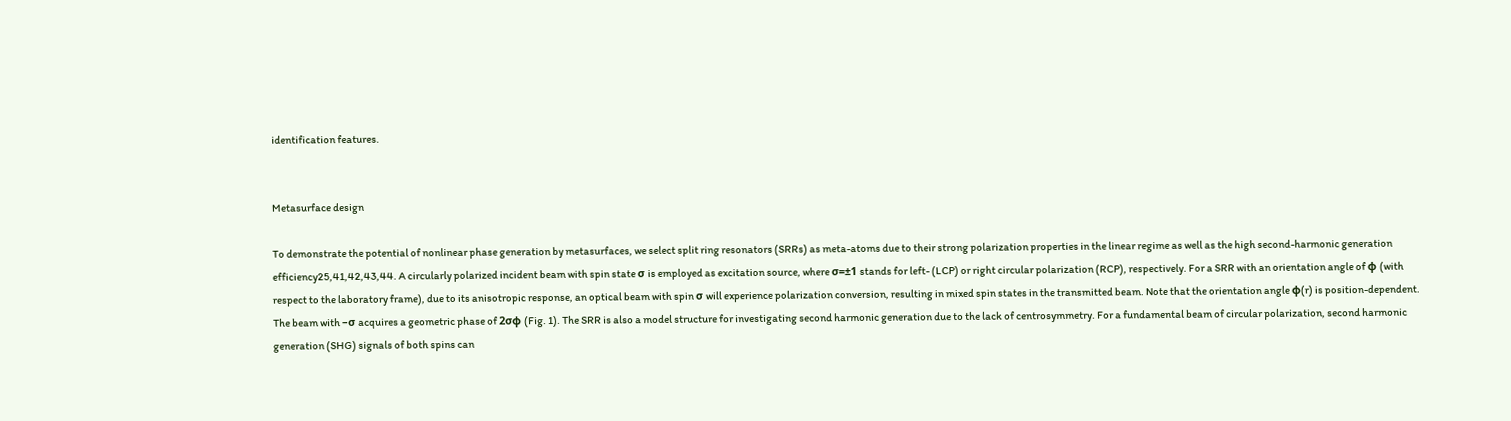identification features.


Metasurface design

To demonstrate the potential of nonlinear phase generation by metasurfaces, we select split ring resonators (SRRs) as meta-atoms due to their strong polarization properties in the linear regime as well as the high second-harmonic generation efficiency25,41,42,43,44. A circularly polarized incident beam with spin state σ is employed as excitation source, where σ=±1 stands for left- (LCP) or right circular polarization (RCP), respectively. For a SRR with an orientation angle of ϕ (with respect to the laboratory frame), due to its anisotropic response, an optical beam with spin σ will experience polarization conversion, resulting in mixed spin states in the transmitted beam. Note that the orientation angle ϕ(r) is position-dependent. The beam with –σ acquires a geometric phase of 2σϕ (Fig. 1). The SRR is also a model structure for investigating second harmonic generation due to the lack of centrosymmetry. For a fundamental beam of circular polarization, second harmonic generation (SHG) signals of both spins can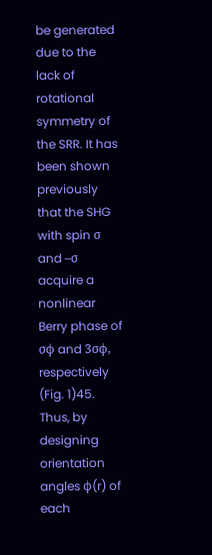be generated due to the lack of rotational symmetry of the SRR. It has been shown previously that the SHG with spin σ and –σ acquire a nonlinear Berry phase of σϕ and 3σϕ, respectively (Fig. 1)45. Thus, by designing orientation angles ϕ(r) of each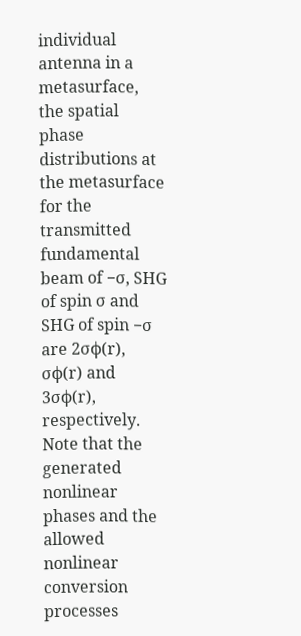individual antenna in a metasurface, the spatial phase distributions at the metasurface for the transmitted fundamental beam of −σ, SHG of spin σ and SHG of spin −σ are 2σϕ(r), σϕ(r) and 3σϕ(r), respectively. Note that the generated nonlinear phases and the allowed nonlinear conversion processes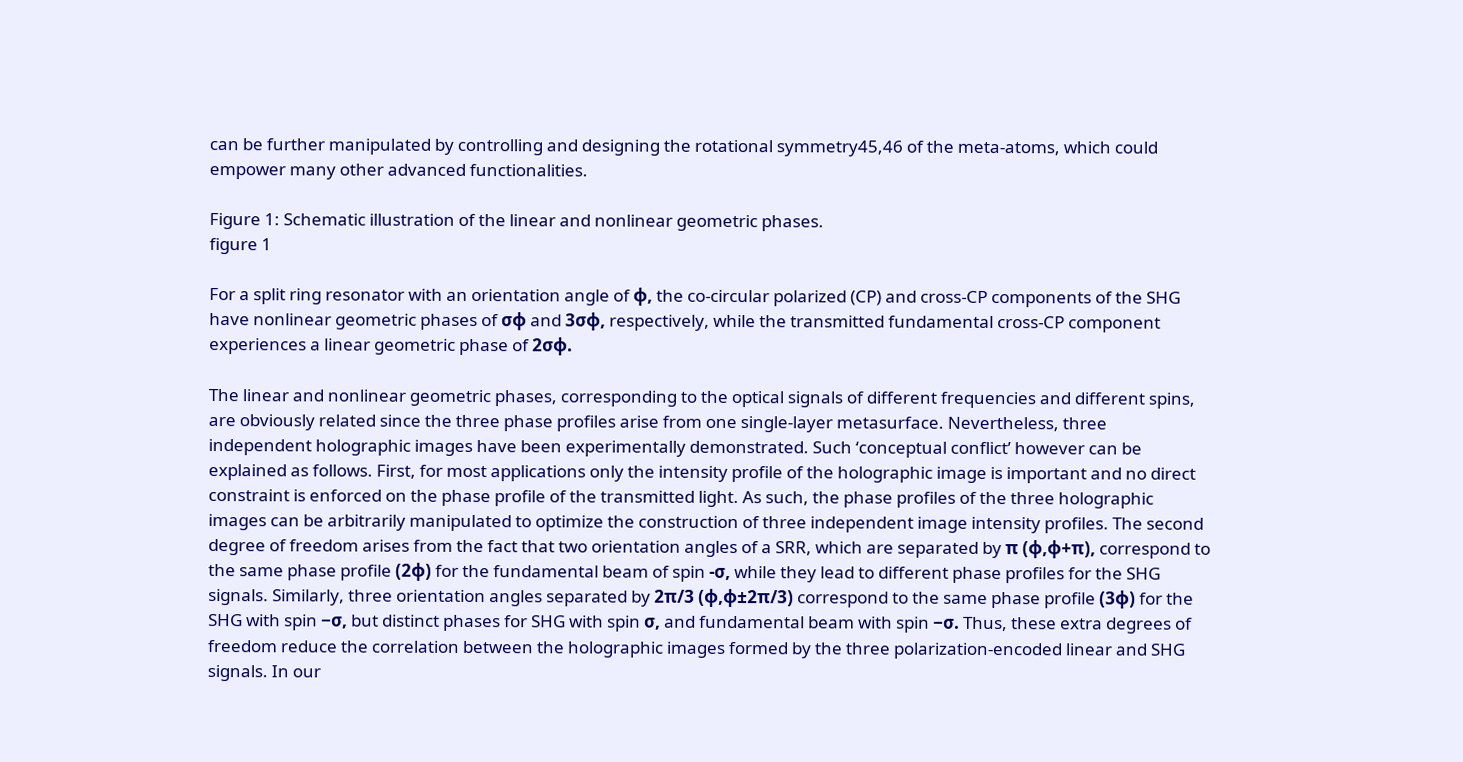can be further manipulated by controlling and designing the rotational symmetry45,46 of the meta-atoms, which could empower many other advanced functionalities.

Figure 1: Schematic illustration of the linear and nonlinear geometric phases.
figure 1

For a split ring resonator with an orientation angle of ϕ, the co-circular polarized (CP) and cross-CP components of the SHG have nonlinear geometric phases of σϕ and 3σϕ, respectively, while the transmitted fundamental cross-CP component experiences a linear geometric phase of 2σϕ.

The linear and nonlinear geometric phases, corresponding to the optical signals of different frequencies and different spins, are obviously related since the three phase profiles arise from one single-layer metasurface. Nevertheless, three independent holographic images have been experimentally demonstrated. Such ‘conceptual conflict’ however can be explained as follows. First, for most applications only the intensity profile of the holographic image is important and no direct constraint is enforced on the phase profile of the transmitted light. As such, the phase profiles of the three holographic images can be arbitrarily manipulated to optimize the construction of three independent image intensity profiles. The second degree of freedom arises from the fact that two orientation angles of a SRR, which are separated by π (ϕ,ϕ+π), correspond to the same phase profile (2ϕ) for the fundamental beam of spin -σ, while they lead to different phase profiles for the SHG signals. Similarly, three orientation angles separated by 2π/3 (ϕ,ϕ±2π/3) correspond to the same phase profile (3ϕ) for the SHG with spin −σ, but distinct phases for SHG with spin σ, and fundamental beam with spin −σ. Thus, these extra degrees of freedom reduce the correlation between the holographic images formed by the three polarization-encoded linear and SHG signals. In our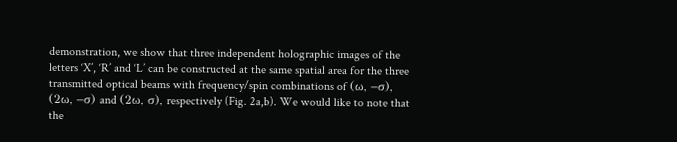demonstration, we show that three independent holographic images of the letters ‘X’, ‘R’ and ‘L’ can be constructed at the same spatial area for the three transmitted optical beams with frequency/spin combinations of (ω, −σ), (2ω, −σ) and (2ω, σ), respectively (Fig. 2a,b). We would like to note that the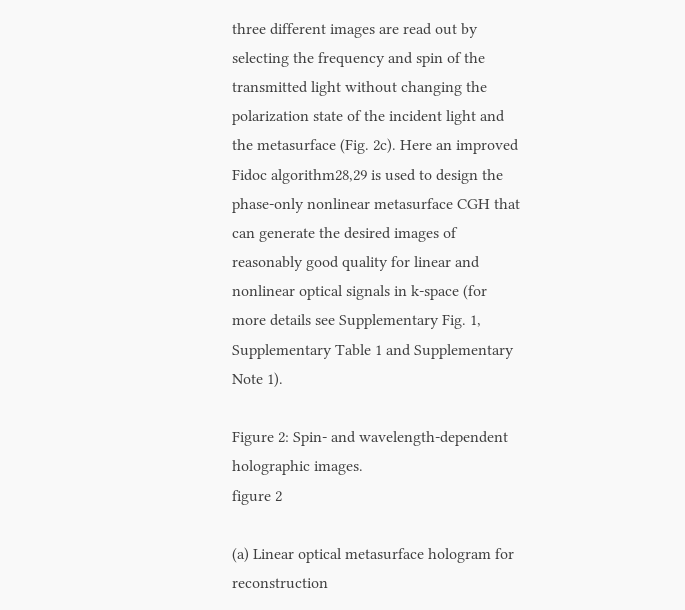three different images are read out by selecting the frequency and spin of the transmitted light without changing the polarization state of the incident light and the metasurface (Fig. 2c). Here an improved Fidoc algorithm28,29 is used to design the phase-only nonlinear metasurface CGH that can generate the desired images of reasonably good quality for linear and nonlinear optical signals in k-space (for more details see Supplementary Fig. 1, Supplementary Table 1 and Supplementary Note 1).

Figure 2: Spin- and wavelength-dependent holographic images.
figure 2

(a) Linear optical metasurface hologram for reconstruction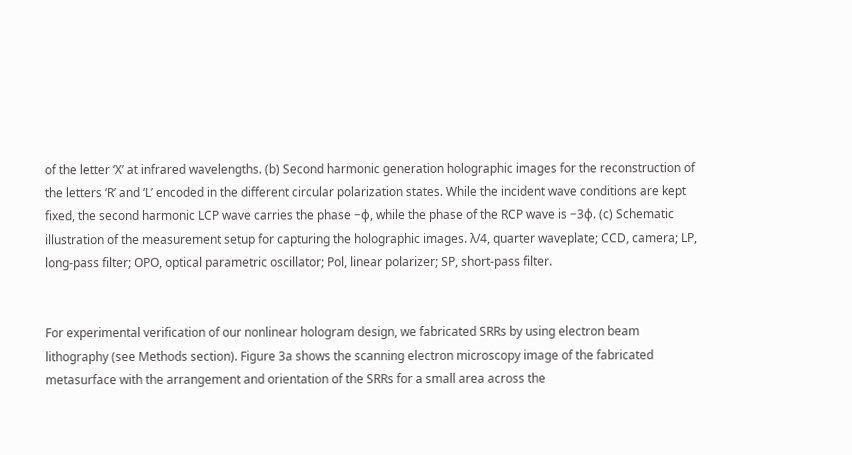of the letter ‘X’ at infrared wavelengths. (b) Second harmonic generation holographic images for the reconstruction of the letters ‘R’ and ‘L’ encoded in the different circular polarization states. While the incident wave conditions are kept fixed, the second harmonic LCP wave carries the phase −ϕ, while the phase of the RCP wave is −3ϕ. (c) Schematic illustration of the measurement setup for capturing the holographic images. λ/4, quarter waveplate; CCD, camera; LP, long-pass filter; OPO, optical parametric oscillator; Pol, linear polarizer; SP, short-pass filter.


For experimental verification of our nonlinear hologram design, we fabricated SRRs by using electron beam lithography (see Methods section). Figure 3a shows the scanning electron microscopy image of the fabricated metasurface with the arrangement and orientation of the SRRs for a small area across the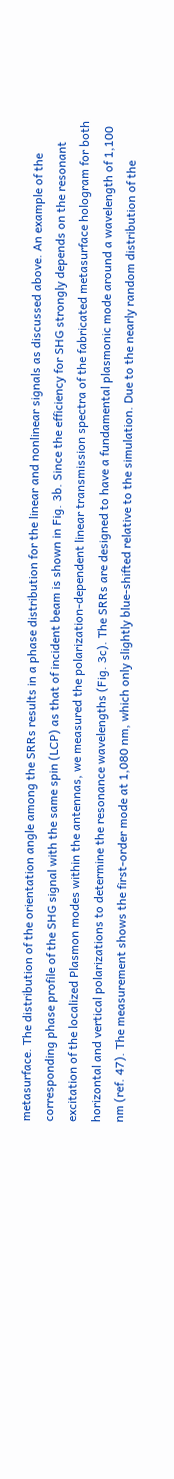metasurface. The distribution of the orientation angle among the SRRs results in a phase distribution for the linear and nonlinear signals as discussed above. An example of the corresponding phase profile of the SHG signal with the same spin (LCP) as that of incident beam is shown in Fig. 3b. Since the efficiency for SHG strongly depends on the resonant excitation of the localized Plasmon modes within the antennas, we measured the polarization-dependent linear transmission spectra of the fabricated metasurface hologram for both horizontal and vertical polarizations to determine the resonance wavelengths (Fig. 3c). The SRRs are designed to have a fundamental plasmonic mode around a wavelength of 1,100 nm (ref. 47). The measurement shows the first-order mode at 1,080 nm, which only slightly blue-shifted relative to the simulation. Due to the nearly random distribution of the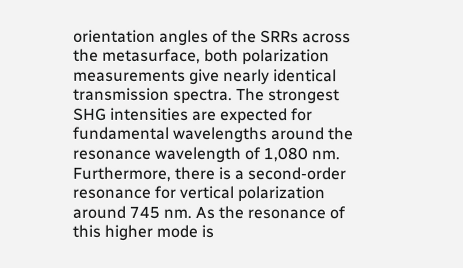orientation angles of the SRRs across the metasurface, both polarization measurements give nearly identical transmission spectra. The strongest SHG intensities are expected for fundamental wavelengths around the resonance wavelength of 1,080 nm. Furthermore, there is a second-order resonance for vertical polarization around 745 nm. As the resonance of this higher mode is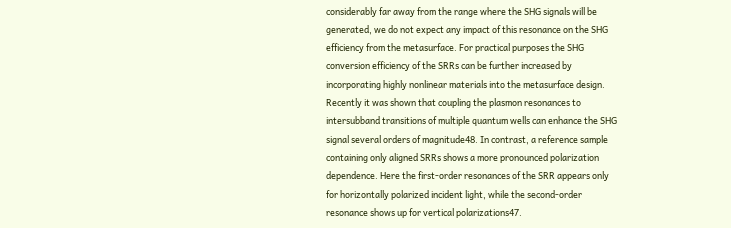considerably far away from the range where the SHG signals will be generated, we do not expect any impact of this resonance on the SHG efficiency from the metasurface. For practical purposes the SHG conversion efficiency of the SRRs can be further increased by incorporating highly nonlinear materials into the metasurface design. Recently it was shown that coupling the plasmon resonances to intersubband transitions of multiple quantum wells can enhance the SHG signal several orders of magnitude48. In contrast, a reference sample containing only aligned SRRs shows a more pronounced polarization dependence. Here the first-order resonances of the SRR appears only for horizontally polarized incident light, while the second-order resonance shows up for vertical polarizations47.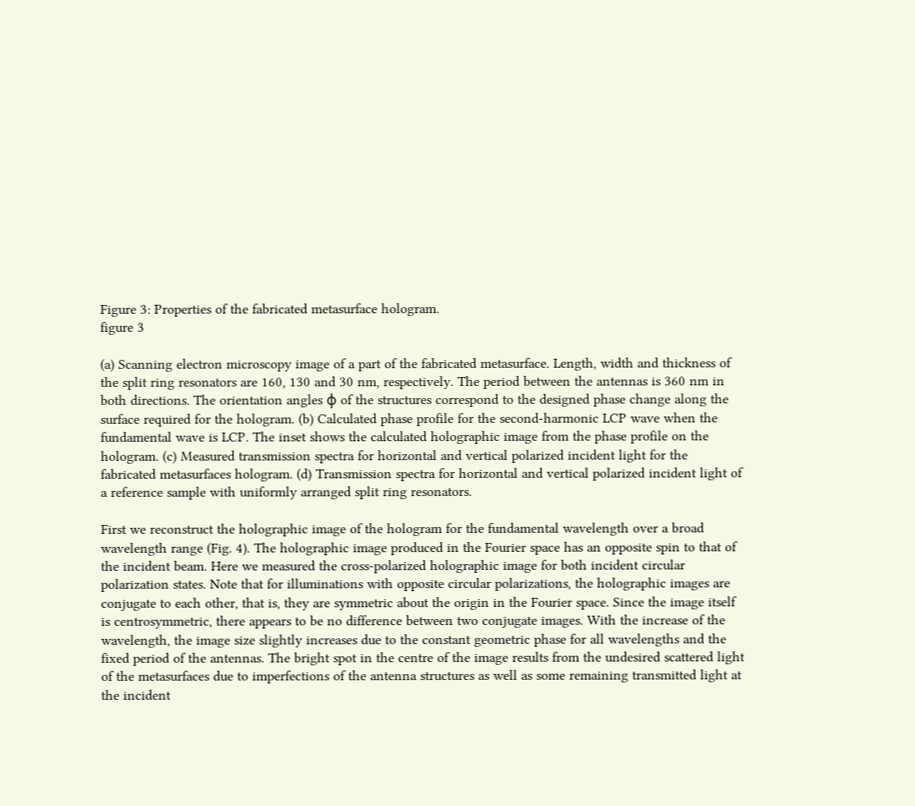Figure 3: Properties of the fabricated metasurface hologram.
figure 3

(a) Scanning electron microscopy image of a part of the fabricated metasurface. Length, width and thickness of the split ring resonators are 160, 130 and 30 nm, respectively. The period between the antennas is 360 nm in both directions. The orientation angles ϕ of the structures correspond to the designed phase change along the surface required for the hologram. (b) Calculated phase profile for the second-harmonic LCP wave when the fundamental wave is LCP. The inset shows the calculated holographic image from the phase profile on the hologram. (c) Measured transmission spectra for horizontal and vertical polarized incident light for the fabricated metasurfaces hologram. (d) Transmission spectra for horizontal and vertical polarized incident light of a reference sample with uniformly arranged split ring resonators.

First we reconstruct the holographic image of the hologram for the fundamental wavelength over a broad wavelength range (Fig. 4). The holographic image produced in the Fourier space has an opposite spin to that of the incident beam. Here we measured the cross-polarized holographic image for both incident circular polarization states. Note that for illuminations with opposite circular polarizations, the holographic images are conjugate to each other, that is, they are symmetric about the origin in the Fourier space. Since the image itself is centrosymmetric, there appears to be no difference between two conjugate images. With the increase of the wavelength, the image size slightly increases due to the constant geometric phase for all wavelengths and the fixed period of the antennas. The bright spot in the centre of the image results from the undesired scattered light of the metasurfaces due to imperfections of the antenna structures as well as some remaining transmitted light at the incident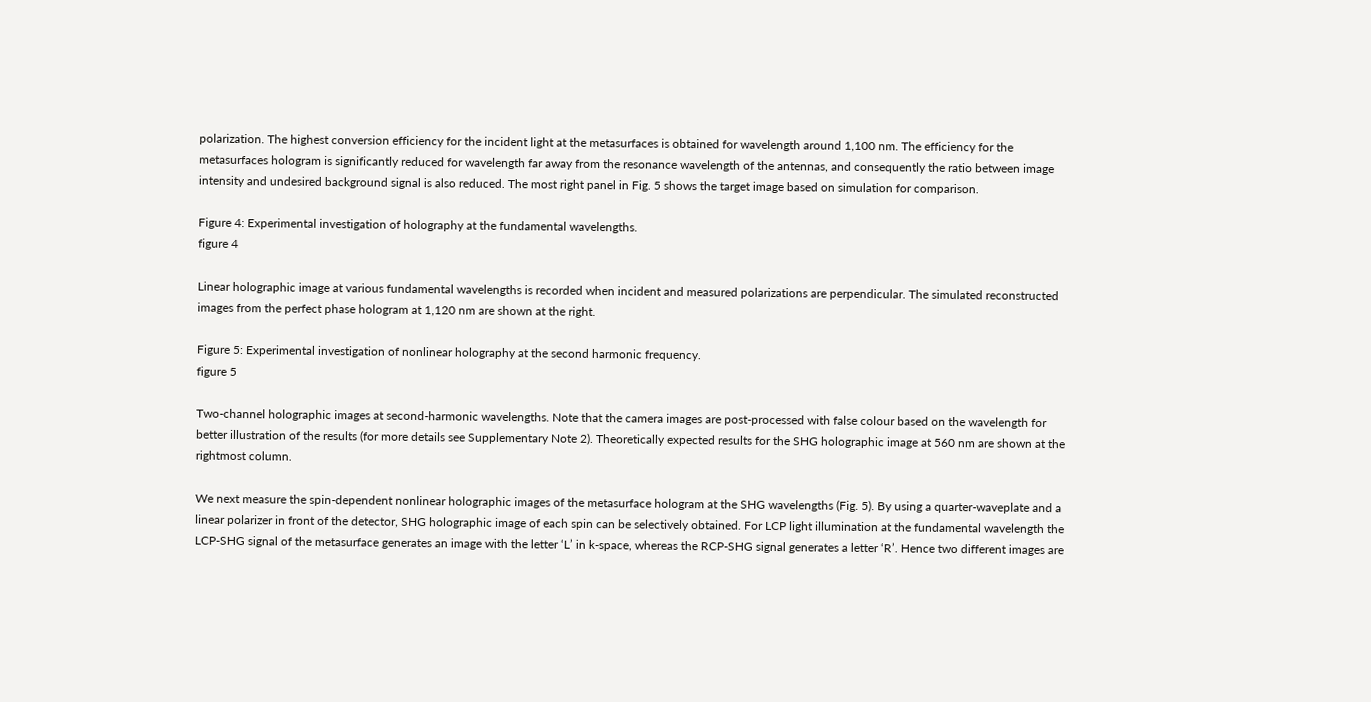polarization. The highest conversion efficiency for the incident light at the metasurfaces is obtained for wavelength around 1,100 nm. The efficiency for the metasurfaces hologram is significantly reduced for wavelength far away from the resonance wavelength of the antennas, and consequently the ratio between image intensity and undesired background signal is also reduced. The most right panel in Fig. 5 shows the target image based on simulation for comparison.

Figure 4: Experimental investigation of holography at the fundamental wavelengths.
figure 4

Linear holographic image at various fundamental wavelengths is recorded when incident and measured polarizations are perpendicular. The simulated reconstructed images from the perfect phase hologram at 1,120 nm are shown at the right.

Figure 5: Experimental investigation of nonlinear holography at the second harmonic frequency.
figure 5

Two-channel holographic images at second-harmonic wavelengths. Note that the camera images are post-processed with false colour based on the wavelength for better illustration of the results (for more details see Supplementary Note 2). Theoretically expected results for the SHG holographic image at 560 nm are shown at the rightmost column.

We next measure the spin-dependent nonlinear holographic images of the metasurface hologram at the SHG wavelengths (Fig. 5). By using a quarter-waveplate and a linear polarizer in front of the detector, SHG holographic image of each spin can be selectively obtained. For LCP light illumination at the fundamental wavelength the LCP-SHG signal of the metasurface generates an image with the letter ‘L’ in k-space, whereas the RCP-SHG signal generates a letter ‘R’. Hence two different images are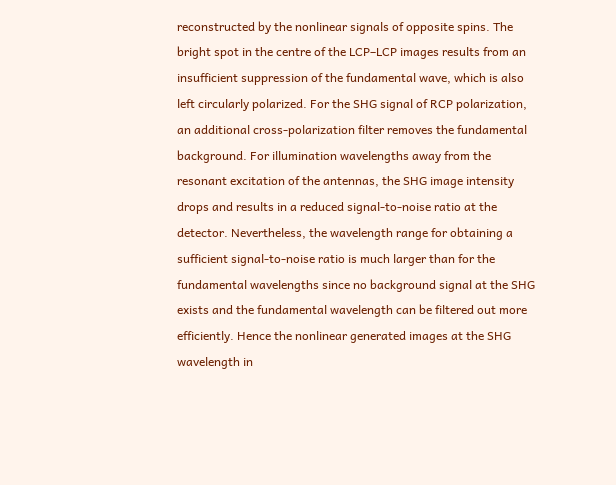reconstructed by the nonlinear signals of opposite spins. The bright spot in the centre of the LCP–LCP images results from an insufficient suppression of the fundamental wave, which is also left circularly polarized. For the SHG signal of RCP polarization, an additional cross-polarization filter removes the fundamental background. For illumination wavelengths away from the resonant excitation of the antennas, the SHG image intensity drops and results in a reduced signal-to-noise ratio at the detector. Nevertheless, the wavelength range for obtaining a sufficient signal-to-noise ratio is much larger than for the fundamental wavelengths since no background signal at the SHG exists and the fundamental wavelength can be filtered out more efficiently. Hence the nonlinear generated images at the SHG wavelength in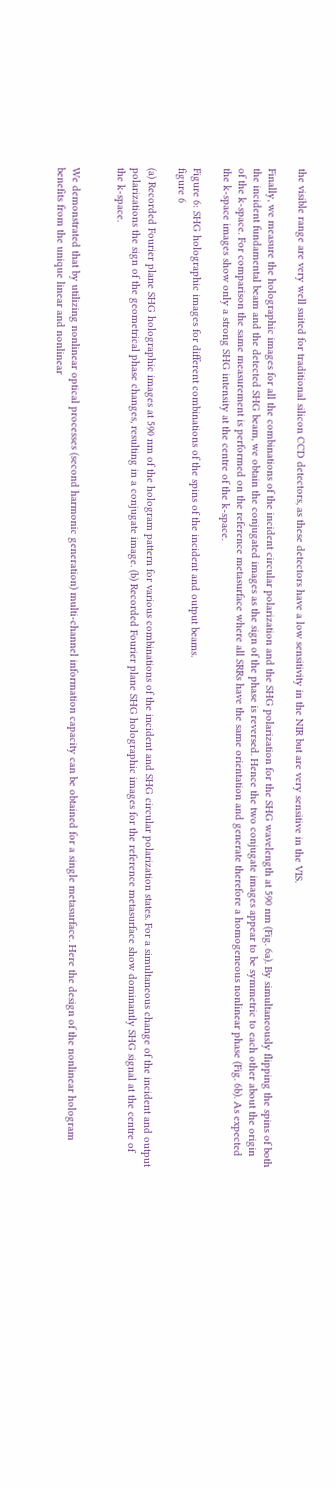the visible range are very well suited for traditional silicon CCD detectors, as these detectors have a low sensitivity in the NIR but are very sensitive in the VIS.

Finally, we measure the holographic images for all the combinations of the incident circular polarization and the SHG polarization for the SHG wavelength at 590 nm (Fig. 6a). By simultaneously flipping the spins of both the incident fundamental beam and the detected SHG beam, we obtain the conjugated images as the sign of the phase is reversed. Hence the two conjugate images appear to be symmetric to each other about the origin of the k-space. For comparison the same measurement is performed on the reference metasurface where all SRRs have the same orientation and generate therefore a homogeneous nonlinear phase (Fig. 6b). As expected the k-space images show only a strong SHG intensity at the centre of the k-space.

Figure 6: SHG holographic images for different combinations of the spins of the incident and output beams.
figure 6

(a) Recorded Fourier plane SHG holographic images at 590 nm of the hologram pattern for various combinations of the incident and SHG circular polarization states. For a simultaneous change of the incident and output polarizations the sign of the geometrical phase changes, resulting in a conjugate image. (b) Recorded Fourier plane SHG holographic images for the reference metasurface show dominantly SHG signal at the centre of the k-space.


We demonstrated that by utilizing nonlinear optical processes (second harmonic generation) multi-channel information capacity can be obtained for a single metasurface. Here the design of the nonlinear hologram benefits from the unique linear and nonlinear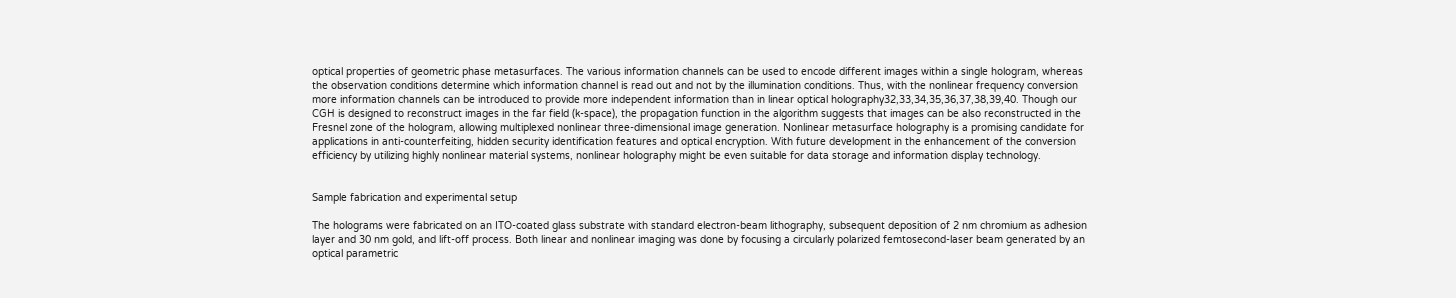optical properties of geometric phase metasurfaces. The various information channels can be used to encode different images within a single hologram, whereas the observation conditions determine which information channel is read out and not by the illumination conditions. Thus, with the nonlinear frequency conversion more information channels can be introduced to provide more independent information than in linear optical holography32,33,34,35,36,37,38,39,40. Though our CGH is designed to reconstruct images in the far field (k-space), the propagation function in the algorithm suggests that images can be also reconstructed in the Fresnel zone of the hologram, allowing multiplexed nonlinear three-dimensional image generation. Nonlinear metasurface holography is a promising candidate for applications in anti-counterfeiting, hidden security identification features and optical encryption. With future development in the enhancement of the conversion efficiency by utilizing highly nonlinear material systems, nonlinear holography might be even suitable for data storage and information display technology.


Sample fabrication and experimental setup

The holograms were fabricated on an ITO-coated glass substrate with standard electron-beam lithography, subsequent deposition of 2 nm chromium as adhesion layer and 30 nm gold, and lift-off process. Both linear and nonlinear imaging was done by focusing a circularly polarized femtosecond-laser beam generated by an optical parametric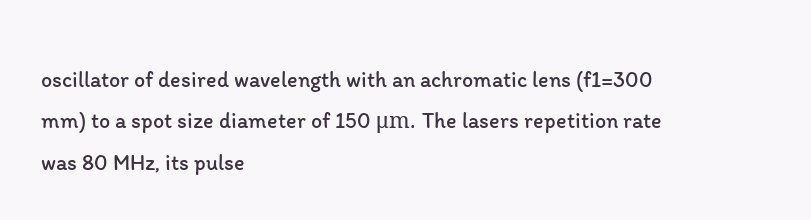oscillator of desired wavelength with an achromatic lens (f1=300 mm) to a spot size diameter of 150 μm. The lasers repetition rate was 80 MHz, its pulse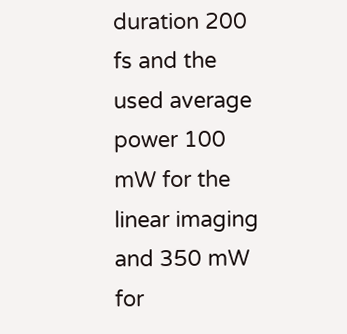duration 200 fs and the used average power 100 mW for the linear imaging and 350 mW for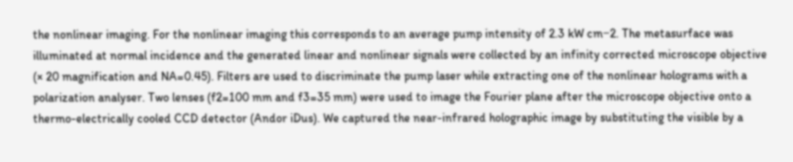the nonlinear imaging. For the nonlinear imaging this corresponds to an average pump intensity of 2.3 kW cm−2. The metasurface was illuminated at normal incidence and the generated linear and nonlinear signals were collected by an infinity corrected microscope objective (× 20 magnification and NA=0.45). Filters are used to discriminate the pump laser while extracting one of the nonlinear holograms with a polarization analyser. Two lenses (f2=100 mm and f3=35 mm) were used to image the Fourier plane after the microscope objective onto a thermo-electrically cooled CCD detector (Andor iDus). We captured the near-infrared holographic image by substituting the visible by a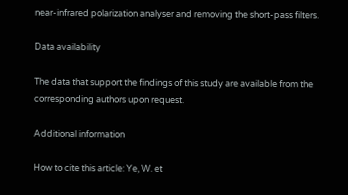near-infrared polarization analyser and removing the short-pass filters.

Data availability

The data that support the findings of this study are available from the corresponding authors upon request.

Additional information

How to cite this article: Ye, W. et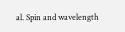al. Spin and wavelength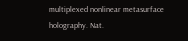multiplexed nonlinear metasurface holography. Nat.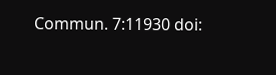Commun. 7:11930 doi: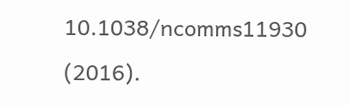10.1038/ncomms11930 (2016).